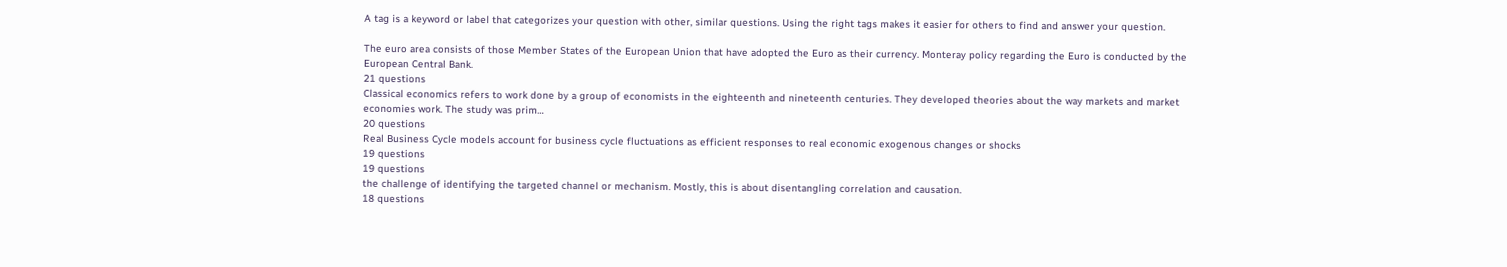A tag is a keyword or label that categorizes your question with other, similar questions. Using the right tags makes it easier for others to find and answer your question.

The euro area consists of those Member States of the European Union that have adopted the Euro as their currency. Monteray policy regarding the Euro is conducted by the European Central Bank.
21 questions
Classical economics refers to work done by a group of economists in the eighteenth and nineteenth centuries. They developed theories about the way markets and market economies work. The study was prim…
20 questions
Real Business Cycle models account for business cycle fluctuations as efficient responses to real economic exogenous changes or shocks
19 questions
19 questions
the challenge of identifying the targeted channel or mechanism. Mostly, this is about disentangling correlation and causation.
18 questions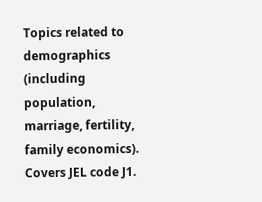Topics related to demographics (including population, marriage, fertility, family economics). Covers JEL code J1.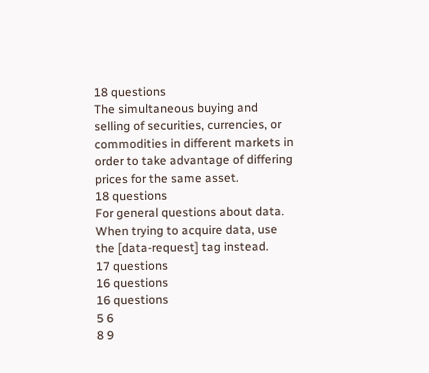18 questions
The simultaneous buying and selling of securities, currencies, or commodities in different markets in order to take advantage of differing prices for the same asset.
18 questions
For general questions about data. When trying to acquire data, use the [data-request] tag instead.
17 questions
16 questions
16 questions
5 6
8 9